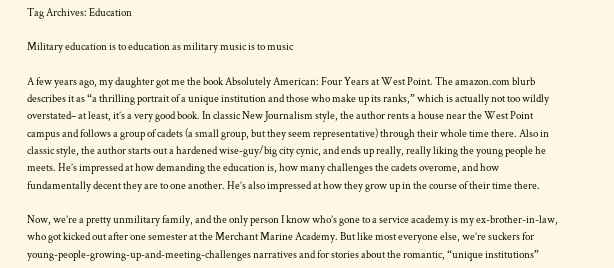Tag Archives: Education

Military education is to education as military music is to music

A few years ago, my daughter got me the book Absolutely American: Four Years at West Point. The amazon.com blurb describes it as “a thrilling portrait of a unique institution and those who make up its ranks,” which is actually not too wildly overstated– at least, it’s a very good book. In classic New Journalism style, the author rents a house near the West Point campus and follows a group of cadets (a small group, but they seem representative) through their whole time there. Also in classic style, the author starts out a hardened wise-guy/big city cynic, and ends up really, really liking the young people he meets. He’s impressed at how demanding the education is, how many challenges the cadets overome, and how fundamentally decent they are to one another. He’s also impressed at how they grow up in the course of their time there.

Now, we’re a pretty unmilitary family, and the only person I know who’s gone to a service academy is my ex-brother-in-law, who got kicked out after one semester at the Merchant Marine Academy. But like most everyone else, we’re suckers for young-people-growing-up-and-meeting-challenges narratives and for stories about the romantic, “unique institutions”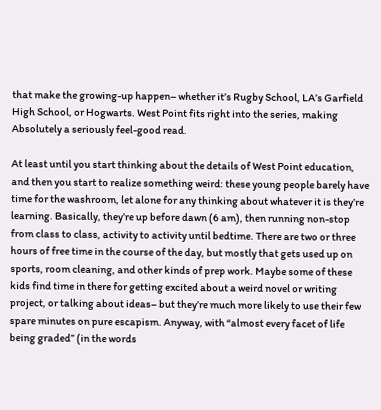that make the growing-up happen– whether it’s Rugby School, LA’s Garfield High School, or Hogwarts. West Point fits right into the series, making Absolutely a seriously feel-good read.

At least until you start thinking about the details of West Point education, and then you start to realize something weird: these young people barely have time for the washroom, let alone for any thinking about whatever it is they’re learning. Basically, they’re up before dawn (6 am), then running non-stop from class to class, activity to activity until bedtime. There are two or three hours of free time in the course of the day, but mostly that gets used up on sports, room cleaning, and other kinds of prep work. Maybe some of these kids find time in there for getting excited about a weird novel or writing project, or talking about ideas– but they’re much more likely to use their few spare minutes on pure escapism. Anyway, with “almost every facet of life being graded” (in the words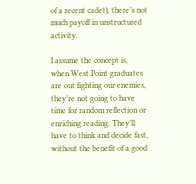of a recent cadet), there’s not much payoff in unstructured activity.

I assume the concept is,  when West Point graduates are out fighting our enemies, they’re not going to have time for random reflection or enriching reading. They’ll have to think and decide fast, without the benefit of a good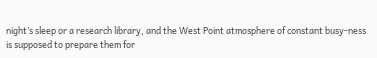night’s sleep or a research library, and the West Point atmosphere of constant busy-ness is supposed to prepare them for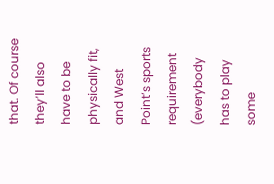that. Of course they’ll also have to be physically fit, and West Point’s sports requirement (everybody has to play some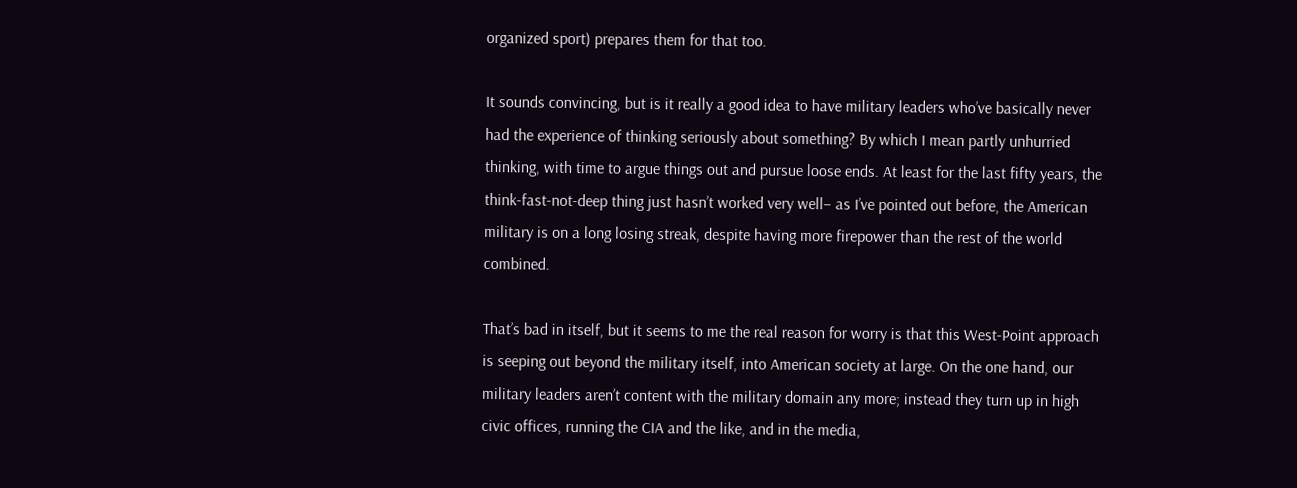organized sport) prepares them for that too.

It sounds convincing, but is it really a good idea to have military leaders who’ve basically never had the experience of thinking seriously about something? By which I mean partly unhurried thinking, with time to argue things out and pursue loose ends. At least for the last fifty years, the think-fast-not-deep thing just hasn’t worked very well– as I’ve pointed out before, the American military is on a long losing streak, despite having more firepower than the rest of the world combined.

That’s bad in itself, but it seems to me the real reason for worry is that this West-Point approach is seeping out beyond the military itself, into American society at large. On the one hand, our military leaders aren’t content with the military domain any more; instead they turn up in high civic offices, running the CIA and the like, and in the media,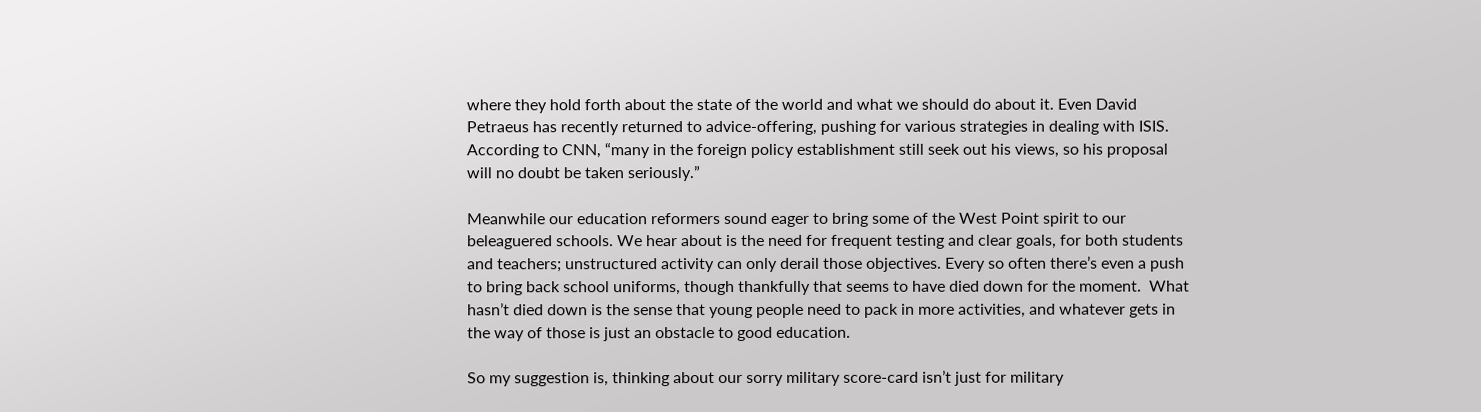where they hold forth about the state of the world and what we should do about it. Even David Petraeus has recently returned to advice-offering, pushing for various strategies in dealing with ISIS. According to CNN, “many in the foreign policy establishment still seek out his views, so his proposal will no doubt be taken seriously.”

Meanwhile our education reformers sound eager to bring some of the West Point spirit to our beleaguered schools. We hear about is the need for frequent testing and clear goals, for both students and teachers; unstructured activity can only derail those objectives. Every so often there’s even a push to bring back school uniforms, though thankfully that seems to have died down for the moment.  What hasn’t died down is the sense that young people need to pack in more activities, and whatever gets in the way of those is just an obstacle to good education.

So my suggestion is, thinking about our sorry military score-card isn’t just for military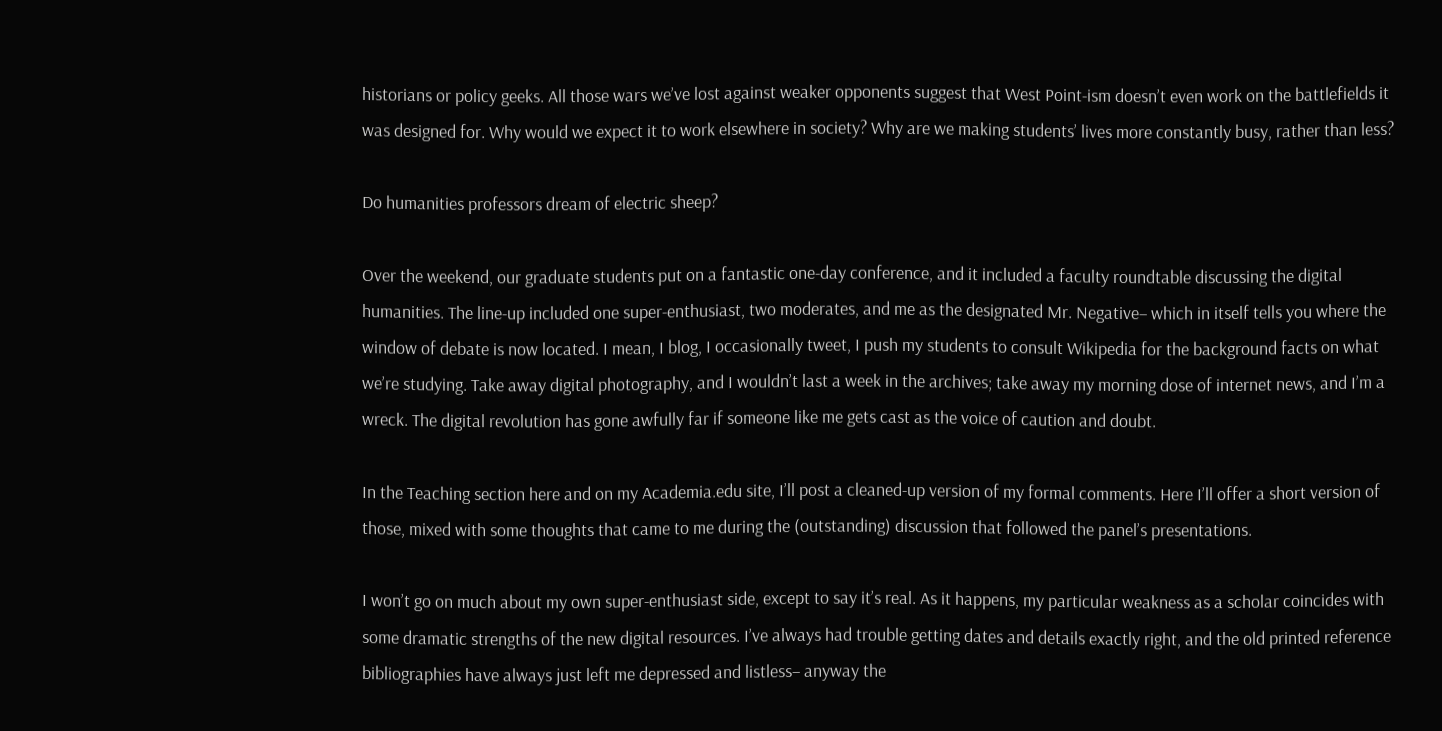historians or policy geeks. All those wars we’ve lost against weaker opponents suggest that West Point-ism doesn’t even work on the battlefields it was designed for. Why would we expect it to work elsewhere in society? Why are we making students’ lives more constantly busy, rather than less?

Do humanities professors dream of electric sheep?

Over the weekend, our graduate students put on a fantastic one-day conference, and it included a faculty roundtable discussing the digital humanities. The line-up included one super-enthusiast, two moderates, and me as the designated Mr. Negative– which in itself tells you where the window of debate is now located. I mean, I blog, I occasionally tweet, I push my students to consult Wikipedia for the background facts on what we’re studying. Take away digital photography, and I wouldn’t last a week in the archives; take away my morning dose of internet news, and I’m a wreck. The digital revolution has gone awfully far if someone like me gets cast as the voice of caution and doubt.

In the Teaching section here and on my Academia.edu site, I’ll post a cleaned-up version of my formal comments. Here I’ll offer a short version of those, mixed with some thoughts that came to me during the (outstanding) discussion that followed the panel’s presentations.

I won’t go on much about my own super-enthusiast side, except to say it’s real. As it happens, my particular weakness as a scholar coincides with some dramatic strengths of the new digital resources. I’ve always had trouble getting dates and details exactly right, and the old printed reference bibliographies have always just left me depressed and listless– anyway the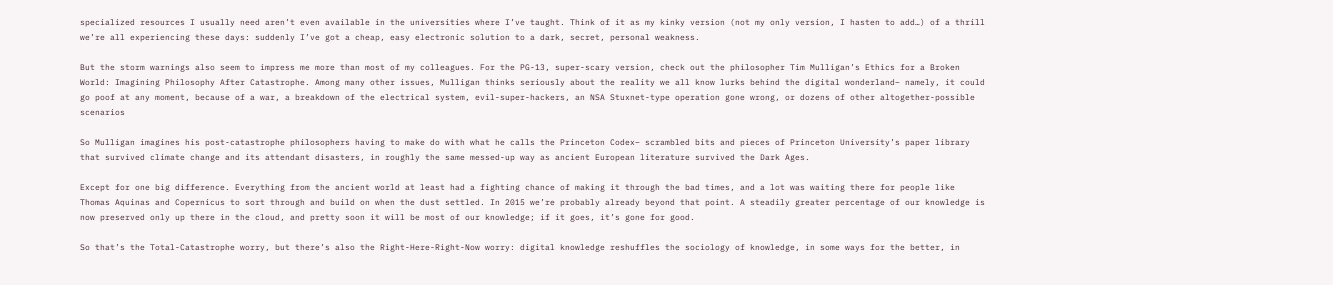specialized resources I usually need aren’t even available in the universities where I’ve taught. Think of it as my kinky version (not my only version, I hasten to add…) of a thrill we’re all experiencing these days: suddenly I’ve got a cheap, easy electronic solution to a dark, secret, personal weakness.

But the storm warnings also seem to impress me more than most of my colleagues. For the PG-13, super-scary version, check out the philosopher Tim Mulligan’s Ethics for a Broken World: Imagining Philosophy After Catastrophe. Among many other issues, Mulligan thinks seriously about the reality we all know lurks behind the digital wonderland– namely, it could go poof at any moment, because of a war, a breakdown of the electrical system, evil-super-hackers, an NSA Stuxnet-type operation gone wrong, or dozens of other altogether-possible scenarios

So Mulligan imagines his post-catastrophe philosophers having to make do with what he calls the Princeton Codex– scrambled bits and pieces of Princeton University’s paper library that survived climate change and its attendant disasters, in roughly the same messed-up way as ancient European literature survived the Dark Ages.

Except for one big difference. Everything from the ancient world at least had a fighting chance of making it through the bad times, and a lot was waiting there for people like Thomas Aquinas and Copernicus to sort through and build on when the dust settled. In 2015 we’re probably already beyond that point. A steadily greater percentage of our knowledge is now preserved only up there in the cloud, and pretty soon it will be most of our knowledge; if it goes, it’s gone for good.

So that’s the Total-Catastrophe worry, but there’s also the Right-Here-Right-Now worry: digital knowledge reshuffles the sociology of knowledge, in some ways for the better, in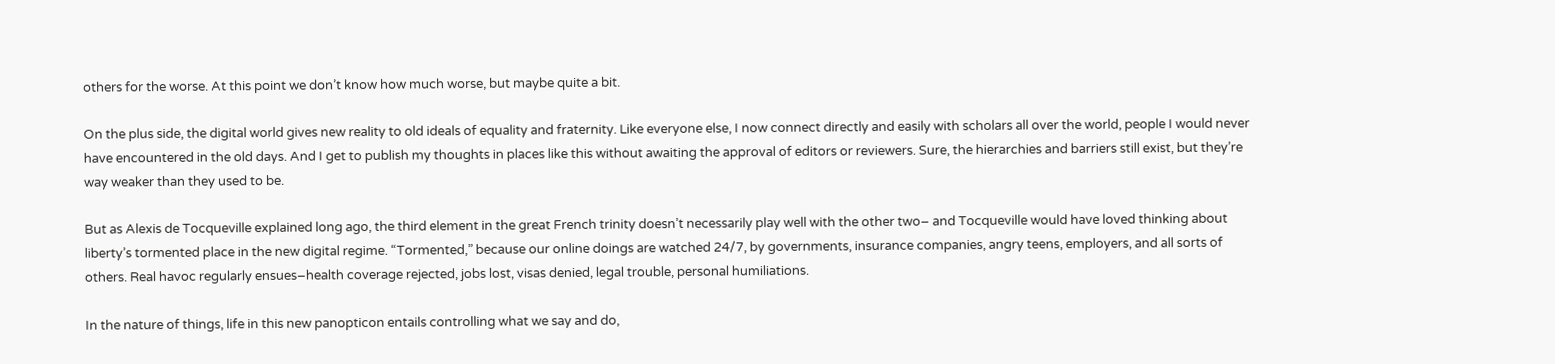others for the worse. At this point we don’t know how much worse, but maybe quite a bit.

On the plus side, the digital world gives new reality to old ideals of equality and fraternity. Like everyone else, I now connect directly and easily with scholars all over the world, people I would never have encountered in the old days. And I get to publish my thoughts in places like this without awaiting the approval of editors or reviewers. Sure, the hierarchies and barriers still exist, but they’re way weaker than they used to be.

But as Alexis de Tocqueville explained long ago, the third element in the great French trinity doesn’t necessarily play well with the other two– and Tocqueville would have loved thinking about liberty’s tormented place in the new digital regime. “Tormented,” because our online doings are watched 24/7, by governments, insurance companies, angry teens, employers, and all sorts of others. Real havoc regularly ensues–health coverage rejected, jobs lost, visas denied, legal trouble, personal humiliations.

In the nature of things, life in this new panopticon entails controlling what we say and do,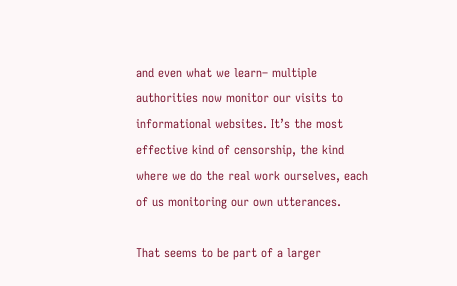and even what we learn– multiple authorities now monitor our visits to informational websites. It’s the most effective kind of censorship, the kind where we do the real work ourselves, each of us monitoring our own utterances.

That seems to be part of a larger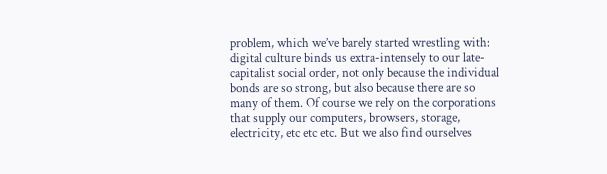problem, which we’ve barely started wrestling with: digital culture binds us extra-intensely to our late-capitalist social order, not only because the individual bonds are so strong, but also because there are so many of them. Of course we rely on the corporations that supply our computers, browsers, storage, electricity, etc etc etc. But we also find ourselves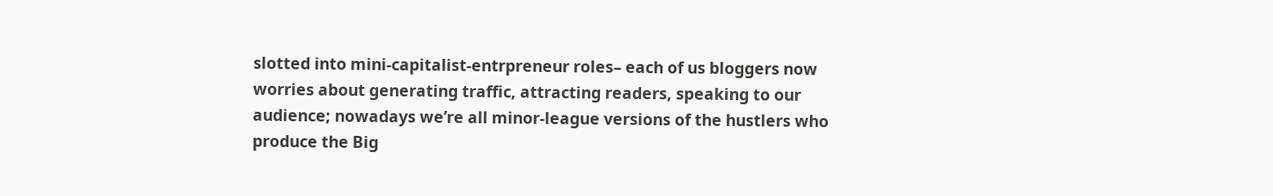slotted into mini-capitalist-entrpreneur roles– each of us bloggers now worries about generating traffic, attracting readers, speaking to our audience; nowadays we’re all minor-league versions of the hustlers who produce the Big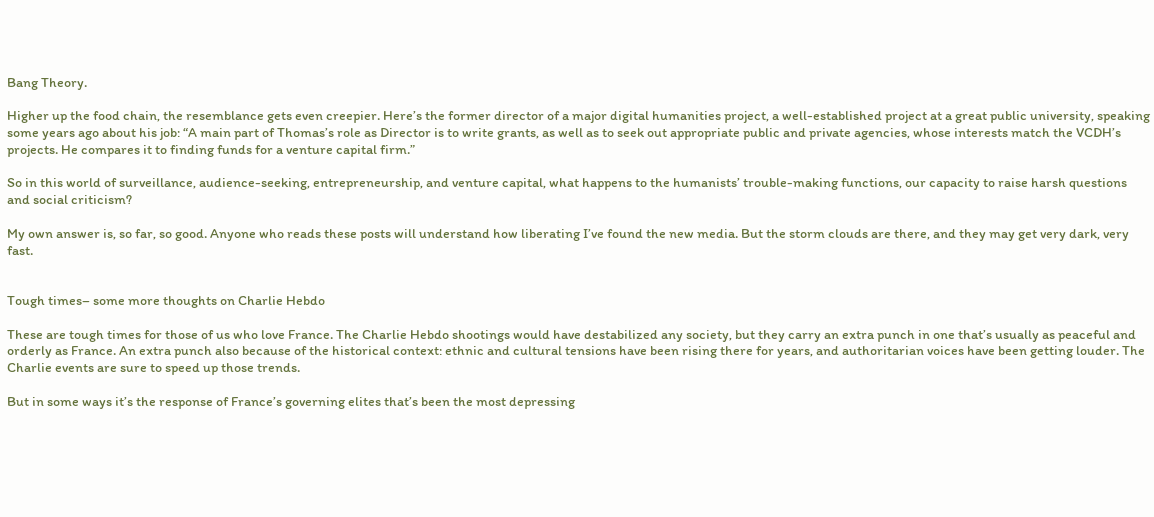Bang Theory.

Higher up the food chain, the resemblance gets even creepier. Here’s the former director of a major digital humanities project, a well-established project at a great public university, speaking some years ago about his job: “A main part of Thomas’s role as Director is to write grants, as well as to seek out appropriate public and private agencies, whose interests match the VCDH’s projects. He compares it to finding funds for a venture capital firm.”

So in this world of surveillance, audience-seeking, entrepreneurship, and venture capital, what happens to the humanists’ trouble-making functions, our capacity to raise harsh questions and social criticism?

My own answer is, so far, so good. Anyone who reads these posts will understand how liberating I’ve found the new media. But the storm clouds are there, and they may get very dark, very fast.


Tough times– some more thoughts on Charlie Hebdo

These are tough times for those of us who love France. The Charlie Hebdo shootings would have destabilized any society, but they carry an extra punch in one that’s usually as peaceful and orderly as France. An extra punch also because of the historical context: ethnic and cultural tensions have been rising there for years, and authoritarian voices have been getting louder. The Charlie events are sure to speed up those trends.

But in some ways it’s the response of France’s governing elites that’s been the most depressing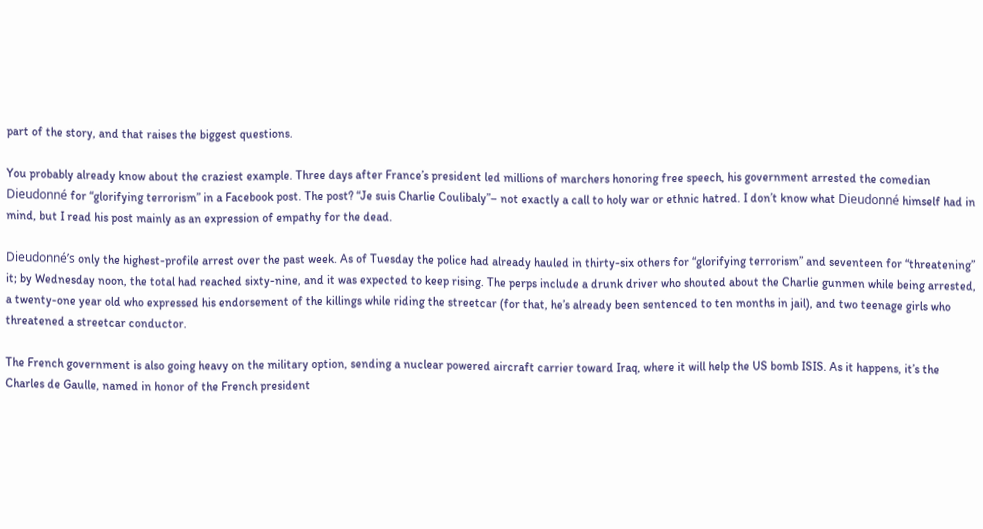part of the story, and that raises the biggest questions.

You probably already know about the craziest example. Three days after France’s president led millions of marchers honoring free speech, his government arrested the comedian Dieudonné for “glorifying terrorism” in a Facebook post. The post? “Je suis Charlie Coulibaly”– not exactly a call to holy war or ethnic hatred. I don’t know what Dieudonné himself had in mind, but I read his post mainly as an expression of empathy for the dead.

Dieudonné’s only the highest-profile arrest over the past week. As of Tuesday the police had already hauled in thirty-six others for “glorifying terrorism” and seventeen for “threatening” it; by Wednesday noon, the total had reached sixty-nine, and it was expected to keep rising. The perps include a drunk driver who shouted about the Charlie gunmen while being arrested, a twenty-one year old who expressed his endorsement of the killings while riding the streetcar (for that, he’s already been sentenced to ten months in jail), and two teenage girls who threatened a streetcar conductor.

The French government is also going heavy on the military option, sending a nuclear powered aircraft carrier toward Iraq, where it will help the US bomb ISIS. As it happens, it’s the Charles de Gaulle, named in honor of the French president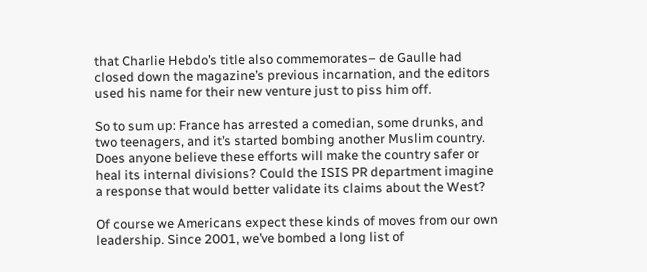that Charlie Hebdo’s title also commemorates– de Gaulle had closed down the magazine’s previous incarnation, and the editors used his name for their new venture just to piss him off.

So to sum up: France has arrested a comedian, some drunks, and two teenagers, and it’s started bombing another Muslim country. Does anyone believe these efforts will make the country safer or heal its internal divisions? Could the ISIS PR department imagine a response that would better validate its claims about the West?

Of course we Americans expect these kinds of moves from our own leadership. Since 2001, we’ve bombed a long list of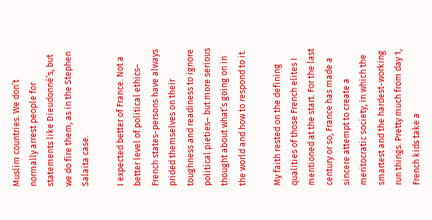Muslim countries. We don’t normally arrest people for statements like Dieudonné’s, but we do fire them, as in the Stephen Salaita case.

I expected better of France. Not a better level of political ethics– French states-persons have always prided themselves on their toughness and readiness to ignore political pieties– but more serious thought about what’s going on in the world and how to respond to it.

My faith rested on the defining qualities of those French elites I mentioned at the start. For the last century or so, France has made a sincere attempt to create a meritocratic society, in which the smartest and the hardest-working run things. Pretty much from day 1, French kids take a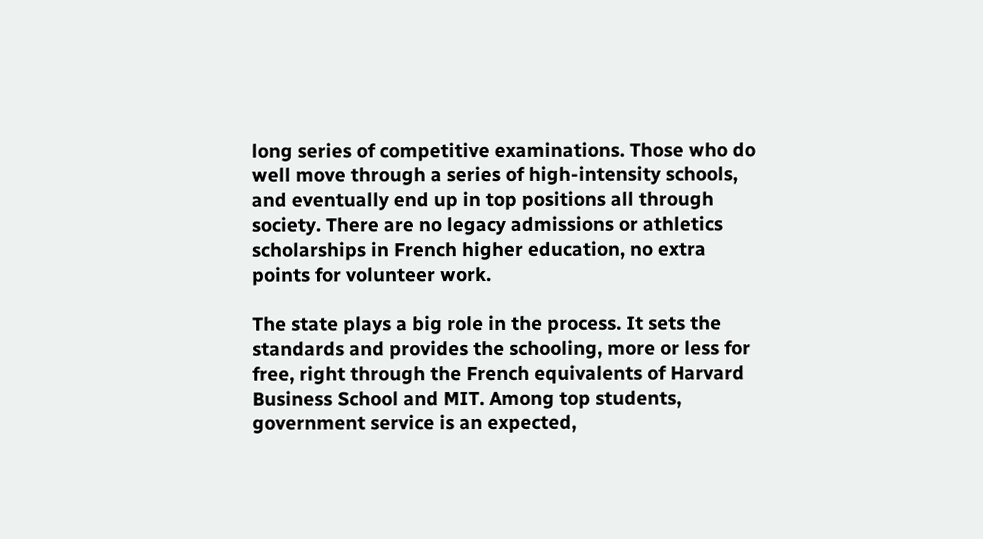long series of competitive examinations. Those who do well move through a series of high-intensity schools, and eventually end up in top positions all through society. There are no legacy admissions or athletics scholarships in French higher education, no extra points for volunteer work.

The state plays a big role in the process. It sets the standards and provides the schooling, more or less for free, right through the French equivalents of Harvard Business School and MIT. Among top students, government service is an expected,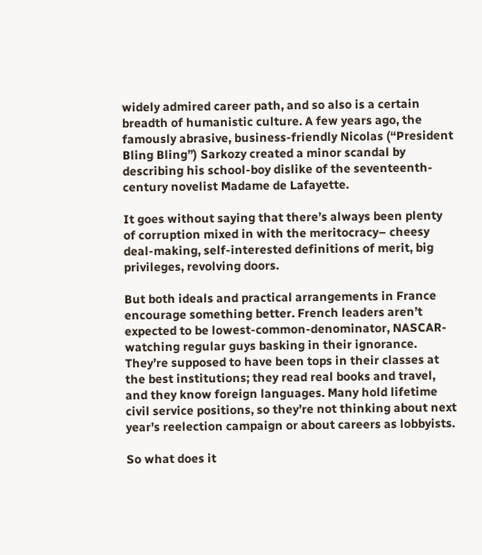widely admired career path, and so also is a certain breadth of humanistic culture. A few years ago, the famously abrasive, business-friendly Nicolas (“President Bling Bling”) Sarkozy created a minor scandal by describing his school-boy dislike of the seventeenth-century novelist Madame de Lafayette.

It goes without saying that there’s always been plenty of corruption mixed in with the meritocracy– cheesy deal-making, self-interested definitions of merit, big privileges, revolving doors.

But both ideals and practical arrangements in France encourage something better. French leaders aren’t expected to be lowest-common-denominator, NASCAR-watching regular guys basking in their ignorance. They’re supposed to have been tops in their classes at the best institutions; they read real books and travel, and they know foreign languages. Many hold lifetime civil service positions, so they’re not thinking about next year’s reelection campaign or about careers as lobbyists.

So what does it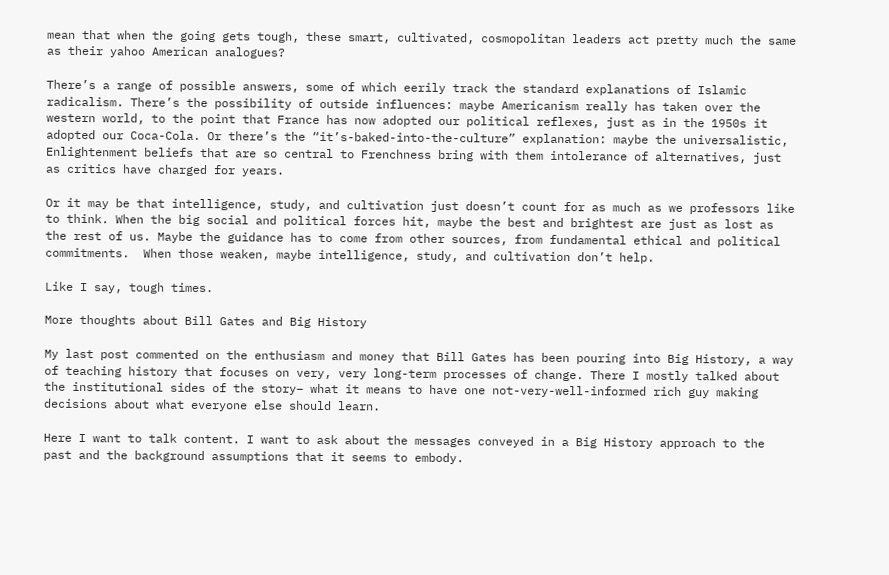mean that when the going gets tough, these smart, cultivated, cosmopolitan leaders act pretty much the same as their yahoo American analogues?

There’s a range of possible answers, some of which eerily track the standard explanations of Islamic radicalism. There’s the possibility of outside influences: maybe Americanism really has taken over the western world, to the point that France has now adopted our political reflexes, just as in the 1950s it adopted our Coca-Cola. Or there’s the “it’s-baked-into-the-culture” explanation: maybe the universalistic, Enlightenment beliefs that are so central to Frenchness bring with them intolerance of alternatives, just as critics have charged for years.

Or it may be that intelligence, study, and cultivation just doesn’t count for as much as we professors like to think. When the big social and political forces hit, maybe the best and brightest are just as lost as the rest of us. Maybe the guidance has to come from other sources, from fundamental ethical and political commitments.  When those weaken, maybe intelligence, study, and cultivation don’t help.

Like I say, tough times.

More thoughts about Bill Gates and Big History

My last post commented on the enthusiasm and money that Bill Gates has been pouring into Big History, a way of teaching history that focuses on very, very long-term processes of change. There I mostly talked about the institutional sides of the story– what it means to have one not-very-well-informed rich guy making decisions about what everyone else should learn.

Here I want to talk content. I want to ask about the messages conveyed in a Big History approach to the past and the background assumptions that it seems to embody.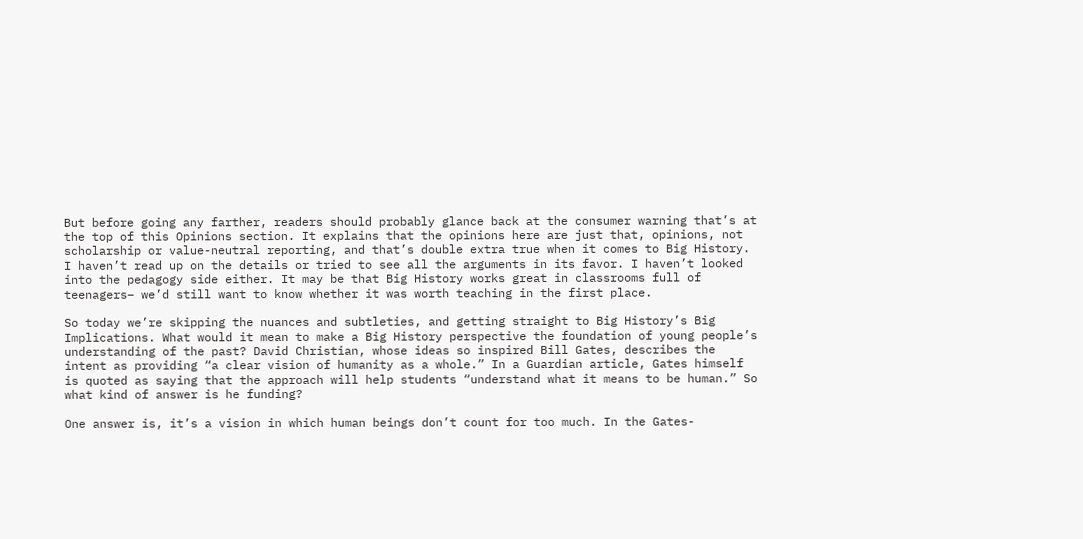But before going any farther, readers should probably glance back at the consumer warning that’s at the top of this Opinions section. It explains that the opinions here are just that, opinions, not scholarship or value-neutral reporting, and that’s double extra true when it comes to Big History. I haven’t read up on the details or tried to see all the arguments in its favor. I haven’t looked into the pedagogy side either. It may be that Big History works great in classrooms full of teenagers– we’d still want to know whether it was worth teaching in the first place.

So today we’re skipping the nuances and subtleties, and getting straight to Big History’s Big Implications. What would it mean to make a Big History perspective the foundation of young people’s understanding of the past? David Christian, whose ideas so inspired Bill Gates, describes the intent as providing “a clear vision of humanity as a whole.” In a Guardian article, Gates himself is quoted as saying that the approach will help students “understand what it means to be human.” So what kind of answer is he funding?

One answer is, it’s a vision in which human beings don’t count for too much. In the Gates-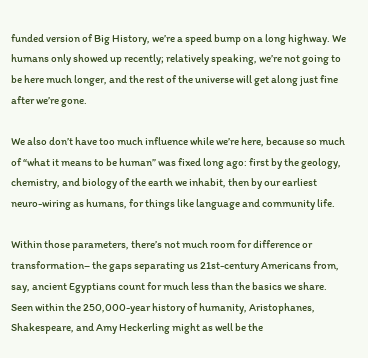funded version of Big History, we’re a speed bump on a long highway. We humans only showed up recently; relatively speaking, we’re not going to be here much longer, and the rest of the universe will get along just fine after we’re gone.

We also don’t have too much influence while we’re here, because so much of “what it means to be human” was fixed long ago: first by the geology, chemistry, and biology of the earth we inhabit, then by our earliest neuro-wiring as humans, for things like language and community life.

Within those parameters, there’s not much room for difference or transformation– the gaps separating us 21st-century Americans from, say, ancient Egyptians count for much less than the basics we share. Seen within the 250,000-year history of humanity, Aristophanes, Shakespeare, and Amy Heckerling might as well be the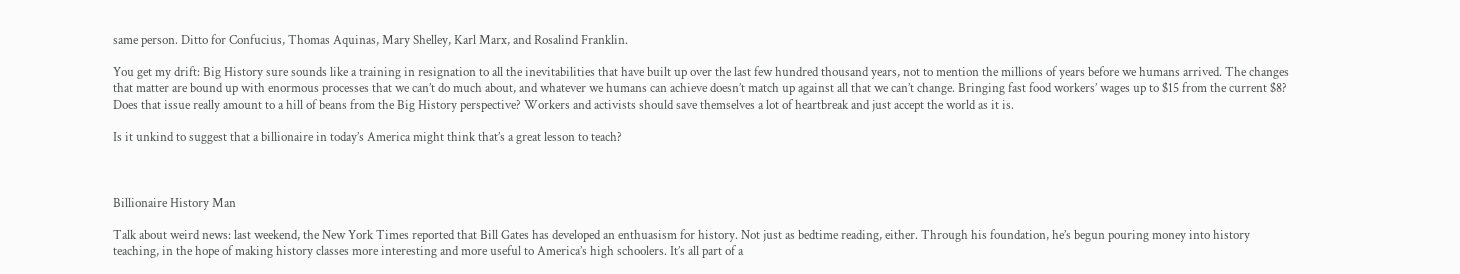same person. Ditto for Confucius, Thomas Aquinas, Mary Shelley, Karl Marx, and Rosalind Franklin.

You get my drift: Big History sure sounds like a training in resignation to all the inevitabilities that have built up over the last few hundred thousand years, not to mention the millions of years before we humans arrived. The changes that matter are bound up with enormous processes that we can’t do much about, and whatever we humans can achieve doesn’t match up against all that we can’t change. Bringing fast food workers’ wages up to $15 from the current $8?  Does that issue really amount to a hill of beans from the Big History perspective? Workers and activists should save themselves a lot of heartbreak and just accept the world as it is.

Is it unkind to suggest that a billionaire in today’s America might think that’s a great lesson to teach?



Billionaire History Man

Talk about weird news: last weekend, the New York Times reported that Bill Gates has developed an enthuasism for history. Not just as bedtime reading, either. Through his foundation, he’s begun pouring money into history teaching, in the hope of making history classes more interesting and more useful to America’s high schoolers. It’s all part of a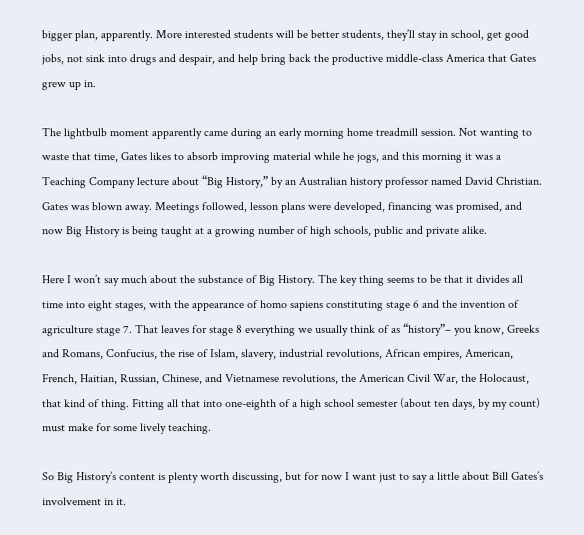bigger plan, apparently. More interested students will be better students, they’ll stay in school, get good jobs, not sink into drugs and despair, and help bring back the productive middle-class America that Gates grew up in.

The lightbulb moment apparently came during an early morning home treadmill session. Not wanting to waste that time, Gates likes to absorb improving material while he jogs, and this morning it was a Teaching Company lecture about “Big History,” by an Australian history professor named David Christian. Gates was blown away. Meetings followed, lesson plans were developed, financing was promised, and now Big History is being taught at a growing number of high schools, public and private alike.

Here I won’t say much about the substance of Big History. The key thing seems to be that it divides all time into eight stages, with the appearance of homo sapiens constituting stage 6 and the invention of agriculture stage 7. That leaves for stage 8 everything we usually think of as “history”– you know, Greeks and Romans, Confucius, the rise of Islam, slavery, industrial revolutions, African empires, American, French, Haitian, Russian, Chinese, and Vietnamese revolutions, the American Civil War, the Holocaust, that kind of thing. Fitting all that into one-eighth of a high school semester (about ten days, by my count) must make for some lively teaching.

So Big History’s content is plenty worth discussing, but for now I want just to say a little about Bill Gates’s involvement in it.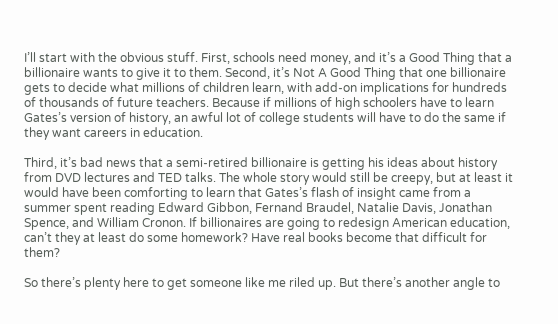I’ll start with the obvious stuff. First, schools need money, and it’s a Good Thing that a billionaire wants to give it to them. Second, it’s Not A Good Thing that one billionaire gets to decide what millions of children learn, with add-on implications for hundreds of thousands of future teachers. Because if millions of high schoolers have to learn Gates’s version of history, an awful lot of college students will have to do the same if they want careers in education.

Third, it’s bad news that a semi-retired billionaire is getting his ideas about history from DVD lectures and TED talks. The whole story would still be creepy, but at least it would have been comforting to learn that Gates’s flash of insight came from a summer spent reading Edward Gibbon, Fernand Braudel, Natalie Davis, Jonathan Spence, and William Cronon. If billionaires are going to redesign American education, can’t they at least do some homework? Have real books become that difficult for them?

So there’s plenty here to get someone like me riled up. But there’s another angle to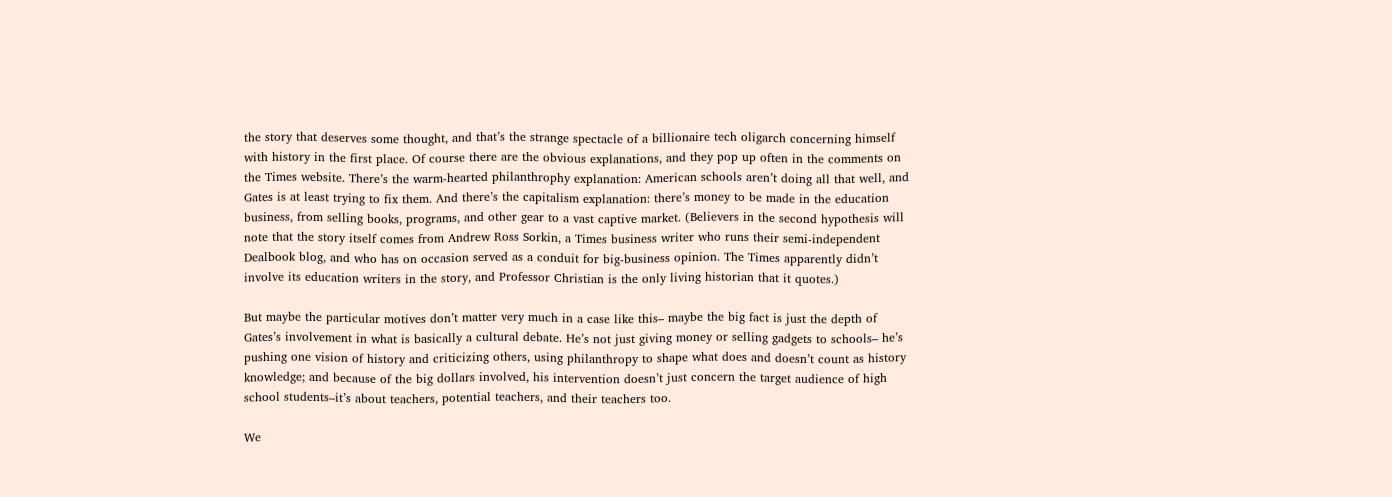the story that deserves some thought, and that’s the strange spectacle of a billionaire tech oligarch concerning himself with history in the first place. Of course there are the obvious explanations, and they pop up often in the comments on the Times website. There’s the warm-hearted philanthrophy explanation: American schools aren’t doing all that well, and Gates is at least trying to fix them. And there’s the capitalism explanation: there’s money to be made in the education business, from selling books, programs, and other gear to a vast captive market. (Believers in the second hypothesis will note that the story itself comes from Andrew Ross Sorkin, a Times business writer who runs their semi-independent Dealbook blog, and who has on occasion served as a conduit for big-business opinion. The Times apparently didn’t involve its education writers in the story, and Professor Christian is the only living historian that it quotes.)

But maybe the particular motives don’t matter very much in a case like this– maybe the big fact is just the depth of Gates’s involvement in what is basically a cultural debate. He’s not just giving money or selling gadgets to schools– he’s pushing one vision of history and criticizing others, using philanthropy to shape what does and doesn’t count as history knowledge; and because of the big dollars involved, his intervention doesn’t just concern the target audience of high school students–it’s about teachers, potential teachers, and their teachers too.

We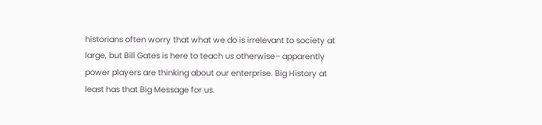historians often worry that what we do is irrelevant to society at large, but Bill Gates is here to teach us otherwise– apparently power players are thinking about our enterprise. Big History at least has that Big Message for us.